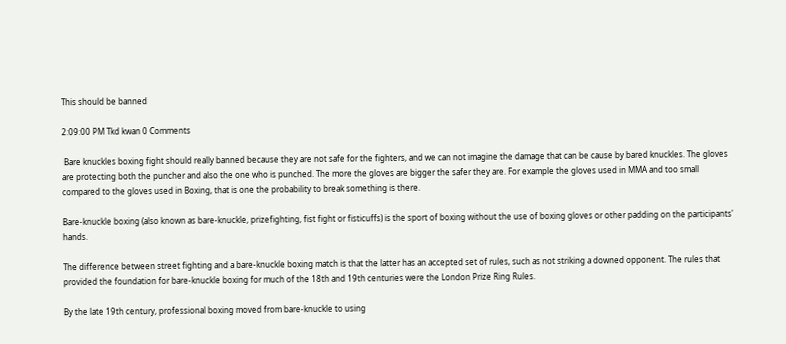This should be banned

2:09:00 PM Tkd kwan 0 Comments

 Bare knuckles boxing fight should really banned because they are not safe for the fighters, and we can not imagine the damage that can be cause by bared knuckles. The gloves are protecting both the puncher and also the one who is punched. The more the gloves are bigger the safer they are. For example the gloves used in MMA and too small compared to the gloves used in Boxing, that is one the probability to break something is there.

Bare-knuckle boxing (also known as bare-knuckle, prizefighting, fist fight or fisticuffs) is the sport of boxing without the use of boxing gloves or other padding on the participants' hands.

The difference between street fighting and a bare-knuckle boxing match is that the latter has an accepted set of rules, such as not striking a downed opponent. The rules that provided the foundation for bare-knuckle boxing for much of the 18th and 19th centuries were the London Prize Ring Rules.

By the late 19th century, professional boxing moved from bare-knuckle to using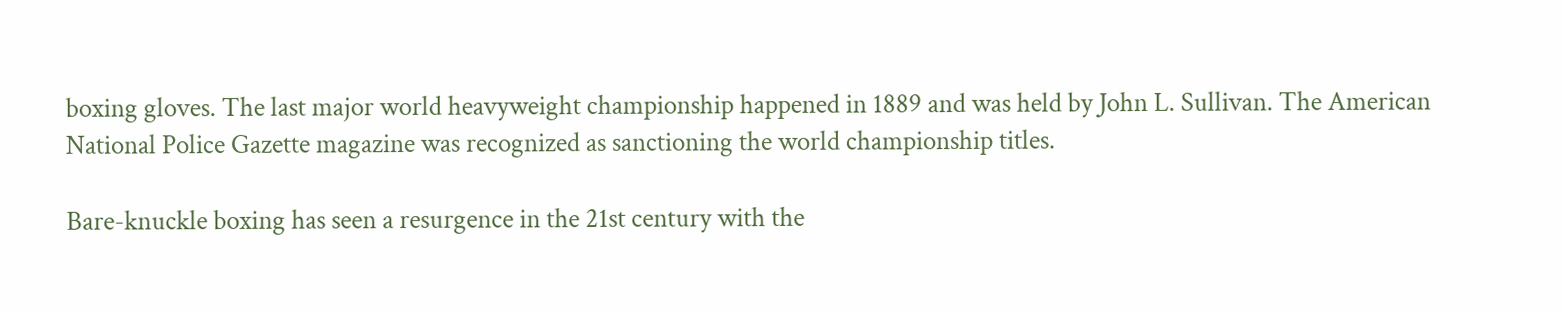boxing gloves. The last major world heavyweight championship happened in 1889 and was held by John L. Sullivan. The American National Police Gazette magazine was recognized as sanctioning the world championship titles.

Bare-knuckle boxing has seen a resurgence in the 21st century with the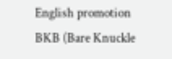English promotion BKB (Bare Knuckle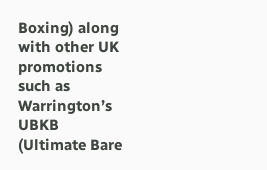Boxing) along with other UK promotions such as Warrington’s UBKB (Ultimate Bare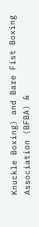Knuckle Boxing) and Bare Fist Boxing Association (BFBA) &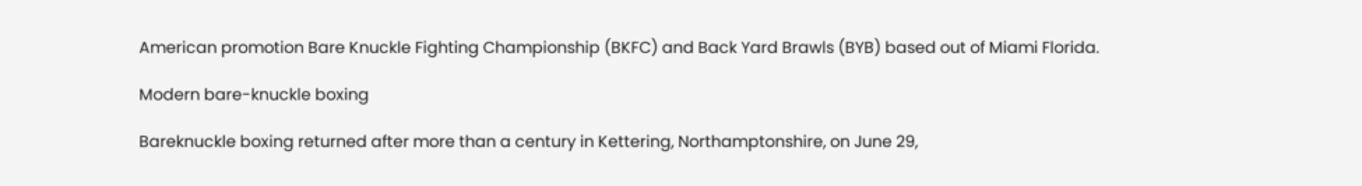American promotion Bare Knuckle Fighting Championship (BKFC) and Back Yard Brawls (BYB) based out of Miami Florida.

Modern bare-knuckle boxing

Bareknuckle boxing returned after more than a century in Kettering, Northamptonshire, on June 29,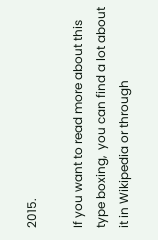2015.

If you want to read more about this type boxing,  you can find a lot about it in Wikipedia or through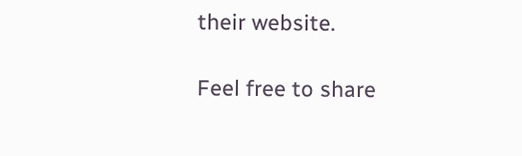their website.

Feel free to share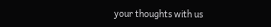your thoughts with us